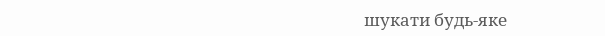шукати будь-яке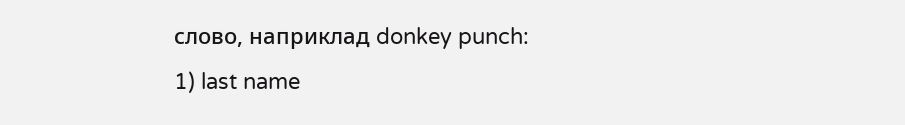слово, наприклад donkey punch:
1) last name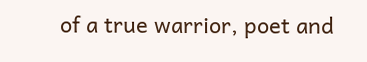of a true warrior, poet and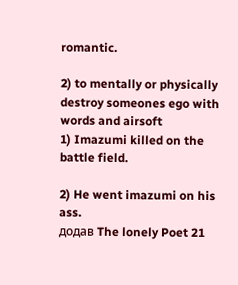romantic.

2) to mentally or physically destroy someones ego with words and airsoft
1) Imazumi killed on the battle field.

2) He went imazumi on his ass.
додав The lonely Poet 21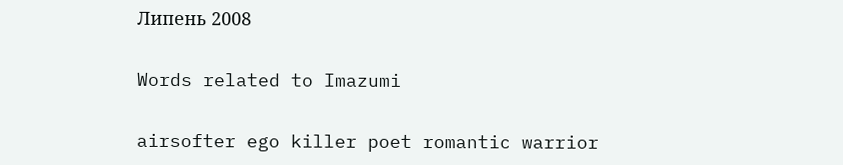Липень 2008

Words related to Imazumi

airsofter ego killer poet romantic warrior